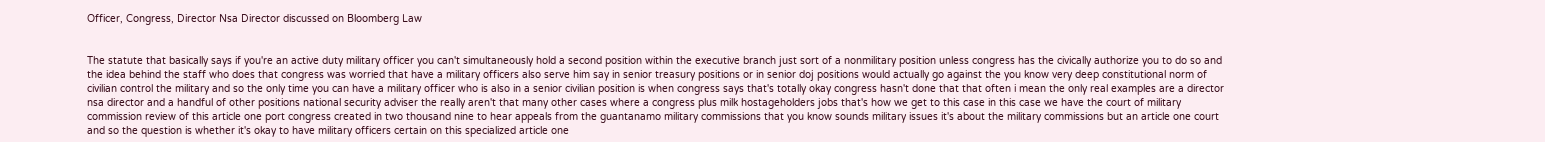Officer, Congress, Director Nsa Director discussed on Bloomberg Law


The statute that basically says if you're an active duty military officer you can't simultaneously hold a second position within the executive branch just sort of a nonmilitary position unless congress has the civically authorize you to do so and the idea behind the staff who does that congress was worried that have a military officers also serve him say in senior treasury positions or in senior doj positions would actually go against the you know very deep constitutional norm of civilian control the military and so the only time you can have a military officer who is also in a senior civilian position is when congress says that's totally okay congress hasn't done that that often i mean the only real examples are a director nsa director and a handful of other positions national security adviser the really aren't that many other cases where a congress plus milk hostageholders jobs that's how we get to this case in this case we have the court of military commission review of this article one port congress created in two thousand nine to hear appeals from the guantanamo military commissions that you know sounds military issues it's about the military commissions but an article one court and so the question is whether it's okay to have military officers certain on this specialized article one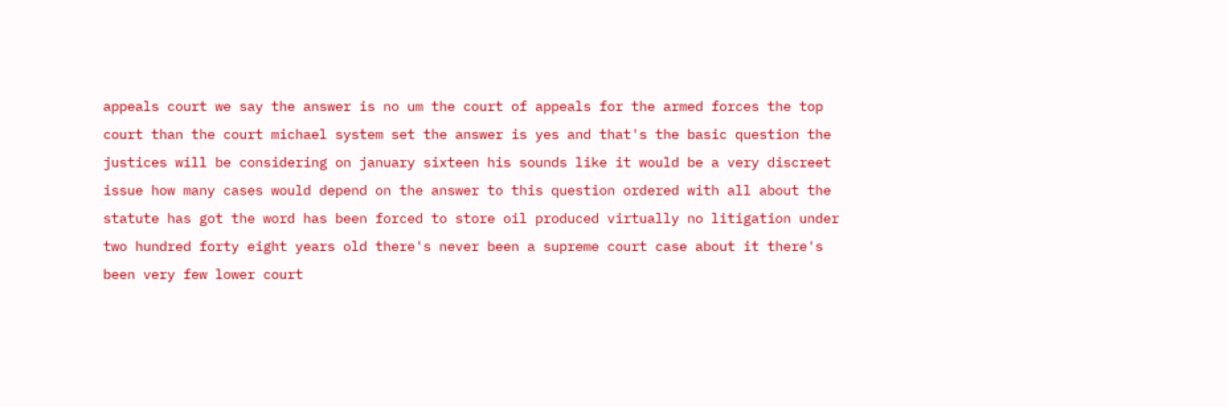appeals court we say the answer is no um the court of appeals for the armed forces the top court than the court michael system set the answer is yes and that's the basic question the justices will be considering on january sixteen his sounds like it would be a very discreet issue how many cases would depend on the answer to this question ordered with all about the statute has got the word has been forced to store oil produced virtually no litigation under two hundred forty eight years old there's never been a supreme court case about it there's been very few lower court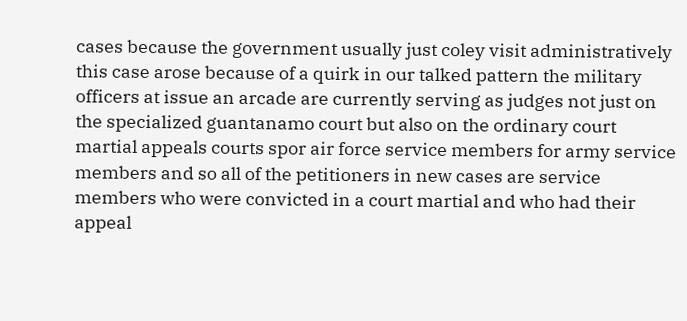cases because the government usually just coley visit administratively this case arose because of a quirk in our talked pattern the military officers at issue an arcade are currently serving as judges not just on the specialized guantanamo court but also on the ordinary court martial appeals courts spor air force service members for army service members and so all of the petitioners in new cases are service members who were convicted in a court martial and who had their appeal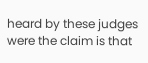heard by these judges were the claim is that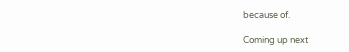because of.

Coming up next